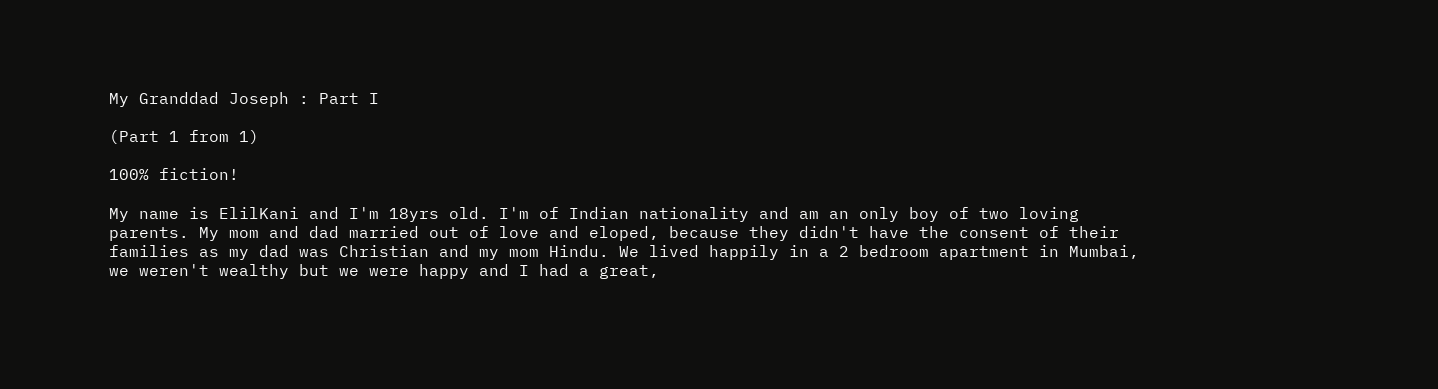My Granddad Joseph : Part I

(Part 1 from 1)

100% fiction!

My name is ElilKani and I'm 18yrs old. I'm of Indian nationality and am an only boy of two loving parents. My mom and dad married out of love and eloped, because they didn't have the consent of their families as my dad was Christian and my mom Hindu. We lived happily in a 2 bedroom apartment in Mumbai, we weren't wealthy but we were happy and I had a great,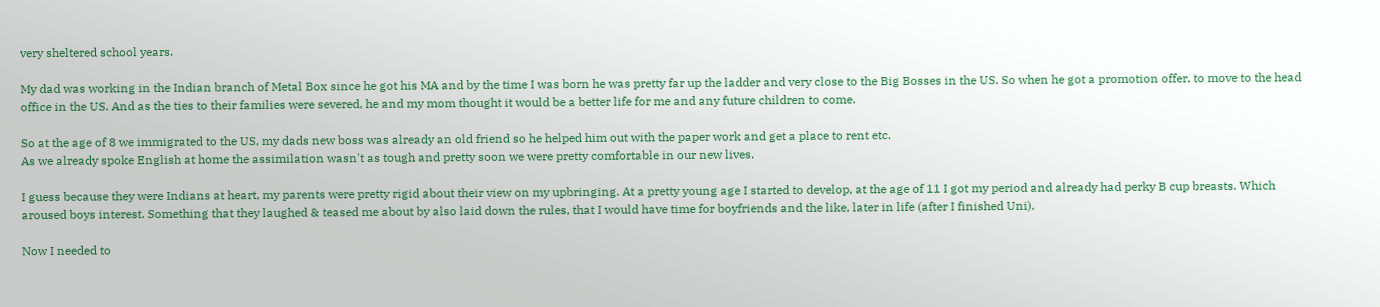very sheltered school years.

My dad was working in the Indian branch of Metal Box since he got his MA and by the time I was born he was pretty far up the ladder and very close to the Big Bosses in the US. So when he got a promotion offer, to move to the head office in the US. And as the ties to their families were severed, he and my mom thought it would be a better life for me and any future children to come.

So at the age of 8 we immigrated to the US, my dads new boss was already an old friend so he helped him out with the paper work and get a place to rent etc.
As we already spoke English at home the assimilation wasn't as tough and pretty soon we were pretty comfortable in our new lives.

I guess because they were Indians at heart, my parents were pretty rigid about their view on my upbringing. At a pretty young age I started to develop, at the age of 11 I got my period and already had perky B cup breasts. Which aroused boys interest. Something that they laughed & teased me about by also laid down the rules, that I would have time for boyfriends and the like, later in life (after I finished Uni).

Now I needed to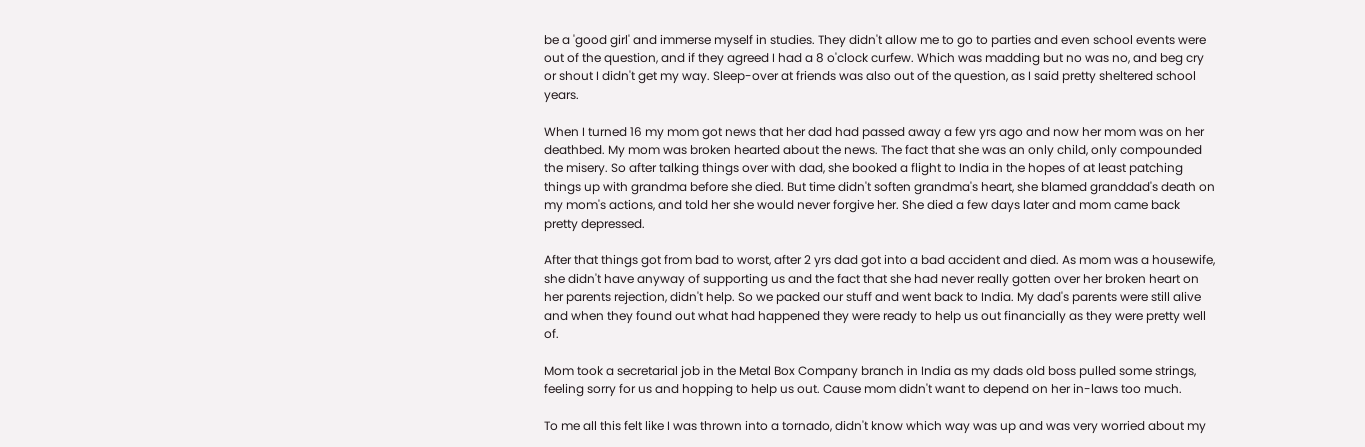be a 'good girl' and immerse myself in studies. They didn't allow me to go to parties and even school events were out of the question, and if they agreed I had a 8 o'clock curfew. Which was madding but no was no, and beg cry or shout I didn't get my way. Sleep-over at friends was also out of the question, as I said pretty sheltered school years.

When I turned 16 my mom got news that her dad had passed away a few yrs ago and now her mom was on her deathbed. My mom was broken hearted about the news. The fact that she was an only child, only compounded the misery. So after talking things over with dad, she booked a flight to India in the hopes of at least patching things up with grandma before she died. But time didn't soften grandma's heart, she blamed granddad's death on my mom's actions, and told her she would never forgive her. She died a few days later and mom came back pretty depressed.

After that things got from bad to worst, after 2 yrs dad got into a bad accident and died. As mom was a housewife, she didn't have anyway of supporting us and the fact that she had never really gotten over her broken heart on her parents rejection, didn't help. So we packed our stuff and went back to India. My dad's parents were still alive and when they found out what had happened they were ready to help us out financially as they were pretty well of.

Mom took a secretarial job in the Metal Box Company branch in India as my dads old boss pulled some strings, feeling sorry for us and hopping to help us out. Cause mom didn't want to depend on her in-laws too much.

To me all this felt like I was thrown into a tornado, didn't know which way was up and was very worried about my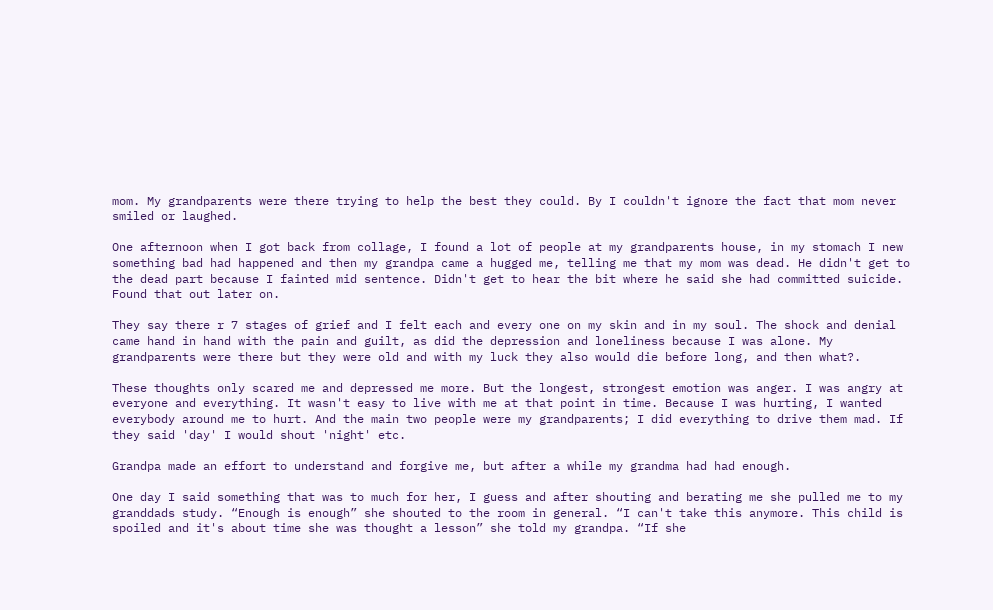mom. My grandparents were there trying to help the best they could. By I couldn't ignore the fact that mom never smiled or laughed.

One afternoon when I got back from collage, I found a lot of people at my grandparents house, in my stomach I new something bad had happened and then my grandpa came a hugged me, telling me that my mom was dead. He didn't get to the dead part because I fainted mid sentence. Didn't get to hear the bit where he said she had committed suicide. Found that out later on.

They say there r 7 stages of grief and I felt each and every one on my skin and in my soul. The shock and denial came hand in hand with the pain and guilt, as did the depression and loneliness because I was alone. My grandparents were there but they were old and with my luck they also would die before long, and then what?.

These thoughts only scared me and depressed me more. But the longest, strongest emotion was anger. I was angry at everyone and everything. It wasn't easy to live with me at that point in time. Because I was hurting, I wanted everybody around me to hurt. And the main two people were my grandparents; I did everything to drive them mad. If they said 'day' I would shout 'night' etc.

Grandpa made an effort to understand and forgive me, but after a while my grandma had had enough.

One day I said something that was to much for her, I guess and after shouting and berating me she pulled me to my granddads study. “Enough is enough” she shouted to the room in general. “I can't take this anymore. This child is spoiled and it's about time she was thought a lesson” she told my grandpa. “If she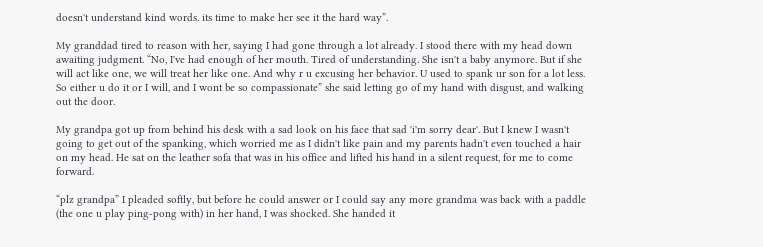doesn't understand kind words. its time to make her see it the hard way”.

My granddad tired to reason with her, saying I had gone through a lot already. I stood there with my head down awaiting judgment. “No, I've had enough of her mouth. Tired of understanding. She isn't a baby anymore. But if she will act like one, we will treat her like one. And why r u excusing her behavior. U used to spank ur son for a lot less. So either u do it or I will, and I wont be so compassionate” she said letting go of my hand with disgust, and walking out the door.

My grandpa got up from behind his desk with a sad look on his face that sad 'i'm sorry dear'. But I knew I wasn't going to get out of the spanking, which worried me as I didn't like pain and my parents hadn't even touched a hair on my head. He sat on the leather sofa that was in his office and lifted his hand in a silent request, for me to come forward.

“plz grandpa” I pleaded softly, but before he could answer or I could say any more grandma was back with a paddle (the one u play ping-pong with) in her hand, I was shocked. She handed it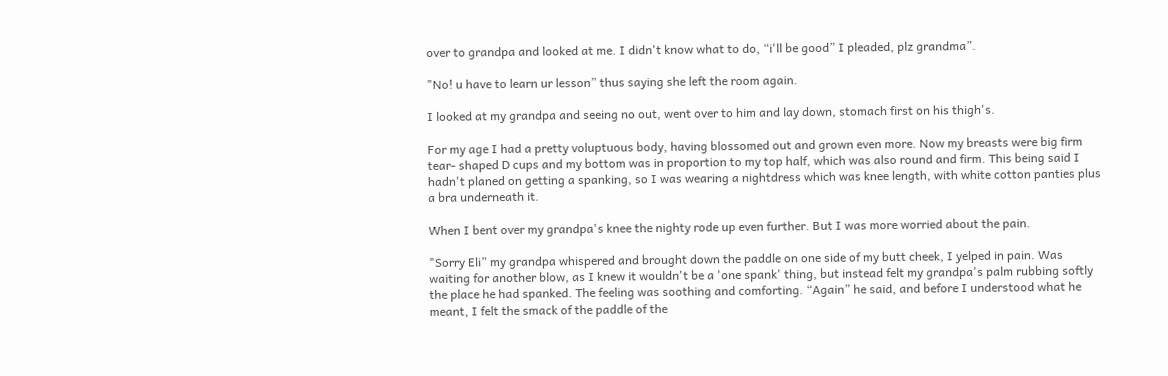over to grandpa and looked at me. I didn't know what to do, “i'll be good” I pleaded, plz grandma”.

"No! u have to learn ur lesson” thus saying she left the room again.

I looked at my grandpa and seeing no out, went over to him and lay down, stomach first on his thigh's.

For my age I had a pretty voluptuous body, having blossomed out and grown even more. Now my breasts were big firm tear- shaped D cups and my bottom was in proportion to my top half, which was also round and firm. This being said I hadn't planed on getting a spanking, so I was wearing a nightdress which was knee length, with white cotton panties plus a bra underneath it.

When I bent over my grandpa's knee the nighty rode up even further. But I was more worried about the pain.

"Sorry Eli” my grandpa whispered and brought down the paddle on one side of my butt cheek, I yelped in pain. Was waiting for another blow, as I knew it wouldn't be a 'one spank' thing, but instead felt my grandpa's palm rubbing softly the place he had spanked. The feeling was soothing and comforting. “Again” he said, and before I understood what he meant, I felt the smack of the paddle of the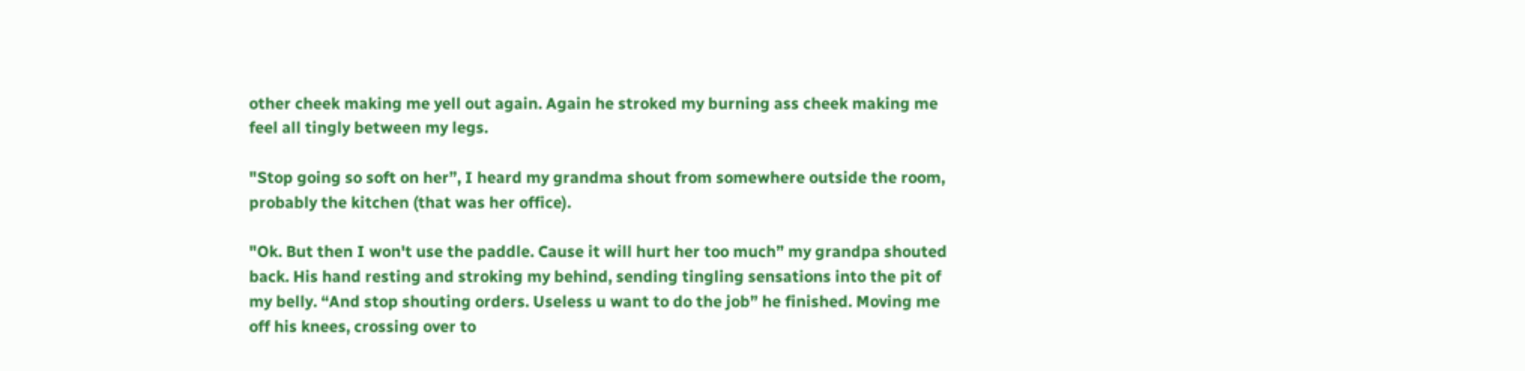other cheek making me yell out again. Again he stroked my burning ass cheek making me feel all tingly between my legs.

"Stop going so soft on her”, I heard my grandma shout from somewhere outside the room, probably the kitchen (that was her office).

"Ok. But then I won't use the paddle. Cause it will hurt her too much” my grandpa shouted back. His hand resting and stroking my behind, sending tingling sensations into the pit of my belly. “And stop shouting orders. Useless u want to do the job” he finished. Moving me off his knees, crossing over to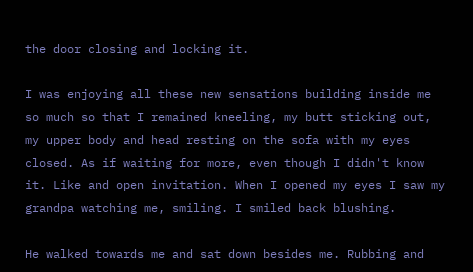the door closing and locking it.

I was enjoying all these new sensations building inside me so much so that I remained kneeling, my butt sticking out, my upper body and head resting on the sofa with my eyes closed. As if waiting for more, even though I didn't know it. Like and open invitation. When I opened my eyes I saw my grandpa watching me, smiling. I smiled back blushing.

He walked towards me and sat down besides me. Rubbing and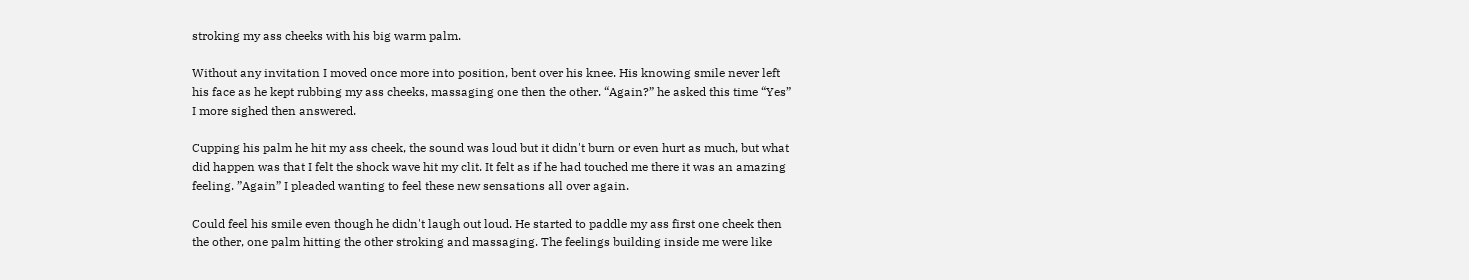stroking my ass cheeks with his big warm palm.

Without any invitation I moved once more into position, bent over his knee. His knowing smile never left his face as he kept rubbing my ass cheeks, massaging one then the other. “Again?” he asked this time “Yes” I more sighed then answered.

Cupping his palm he hit my ass cheek, the sound was loud but it didn't burn or even hurt as much, but what did happen was that I felt the shock wave hit my clit. It felt as if he had touched me there it was an amazing feeling. ”Again” I pleaded wanting to feel these new sensations all over again.

Could feel his smile even though he didn't laugh out loud. He started to paddle my ass first one cheek then the other, one palm hitting the other stroking and massaging. The feelings building inside me were like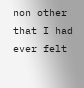non other that I had ever felt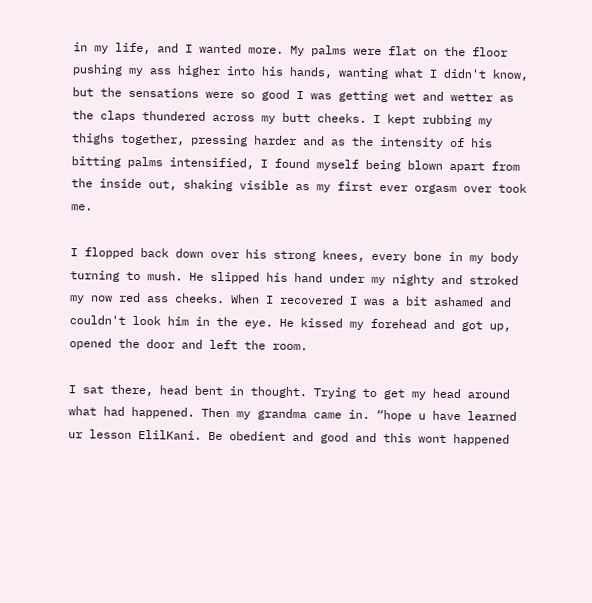in my life, and I wanted more. My palms were flat on the floor pushing my ass higher into his hands, wanting what I didn't know, but the sensations were so good I was getting wet and wetter as the claps thundered across my butt cheeks. I kept rubbing my thighs together, pressing harder and as the intensity of his bitting palms intensified, I found myself being blown apart from the inside out, shaking visible as my first ever orgasm over took me.

I flopped back down over his strong knees, every bone in my body turning to mush. He slipped his hand under my nighty and stroked my now red ass cheeks. When I recovered I was a bit ashamed and couldn't look him in the eye. He kissed my forehead and got up, opened the door and left the room.

I sat there, head bent in thought. Trying to get my head around what had happened. Then my grandma came in. “hope u have learned ur lesson ElilKani. Be obedient and good and this wont happened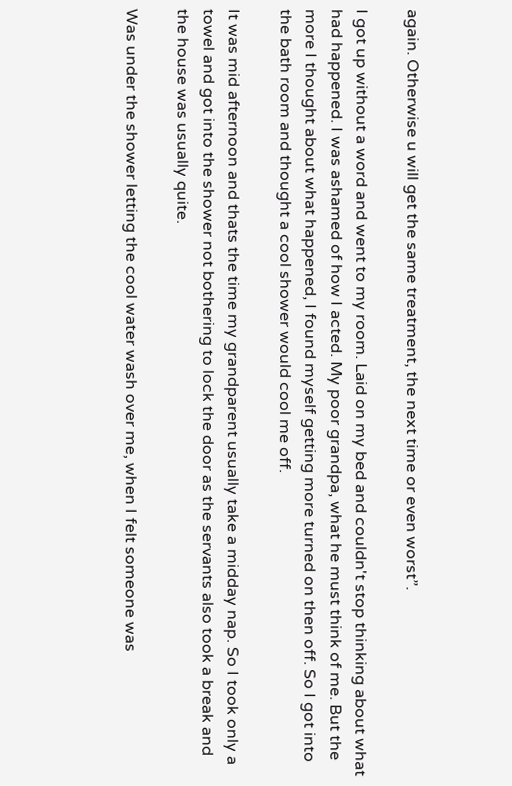again. Otherwise u will get the same treatment, the next time or even worst”.

I got up without a word and went to my room. Laid on my bed and couldn't stop thinking about what had happened. I was ashamed of how I acted. My poor grandpa, what he must think of me. But the more I thought about what happened, I found myself getting more turned on then off. So I got into the bath room and thought a cool shower would cool me off.

It was mid afternoon and thats the time my grandparent usually take a midday nap. So I took only a towel and got into the shower not bothering to lock the door as the servants also took a break and the house was usually quite.

Was under the shower letting the cool water wash over me, when I felt someone was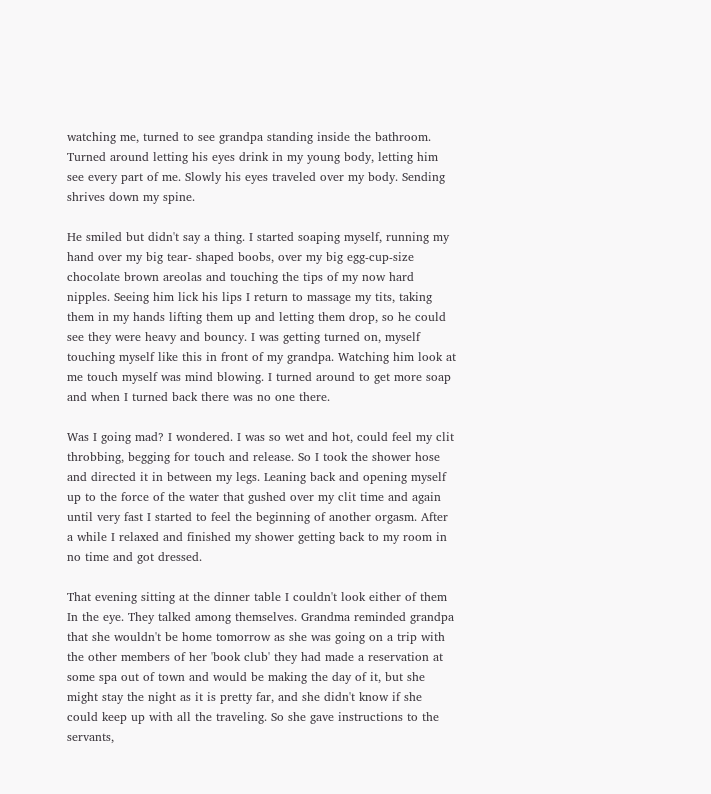watching me, turned to see grandpa standing inside the bathroom. Turned around letting his eyes drink in my young body, letting him see every part of me. Slowly his eyes traveled over my body. Sending shrives down my spine.

He smiled but didn't say a thing. I started soaping myself, running my hand over my big tear- shaped boobs, over my big egg-cup-size chocolate brown areolas and touching the tips of my now hard nipples. Seeing him lick his lips I return to massage my tits, taking them in my hands lifting them up and letting them drop, so he could see they were heavy and bouncy. I was getting turned on, myself touching myself like this in front of my grandpa. Watching him look at me touch myself was mind blowing. I turned around to get more soap and when I turned back there was no one there.

Was I going mad? I wondered. I was so wet and hot, could feel my clit throbbing, begging for touch and release. So I took the shower hose and directed it in between my legs. Leaning back and opening myself up to the force of the water that gushed over my clit time and again until very fast I started to feel the beginning of another orgasm. After a while I relaxed and finished my shower getting back to my room in no time and got dressed.

That evening sitting at the dinner table I couldn't look either of them In the eye. They talked among themselves. Grandma reminded grandpa that she wouldn't be home tomorrow as she was going on a trip with the other members of her 'book club' they had made a reservation at some spa out of town and would be making the day of it, but she might stay the night as it is pretty far, and she didn't know if she could keep up with all the traveling. So she gave instructions to the servants,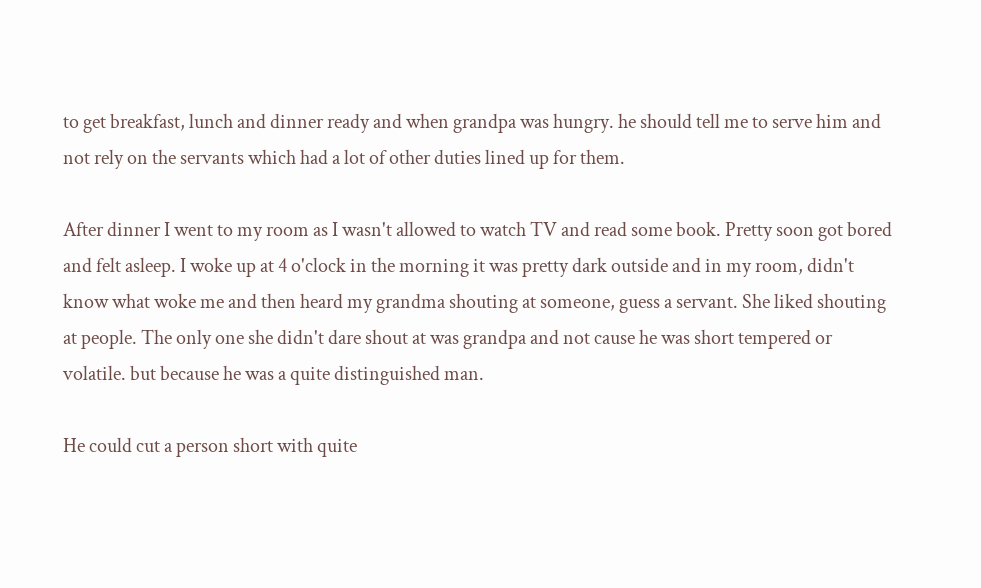to get breakfast, lunch and dinner ready and when grandpa was hungry. he should tell me to serve him and not rely on the servants which had a lot of other duties lined up for them.

After dinner I went to my room as I wasn't allowed to watch TV and read some book. Pretty soon got bored and felt asleep. I woke up at 4 o'clock in the morning it was pretty dark outside and in my room, didn't know what woke me and then heard my grandma shouting at someone, guess a servant. She liked shouting at people. The only one she didn't dare shout at was grandpa and not cause he was short tempered or volatile. but because he was a quite distinguished man.

He could cut a person short with quite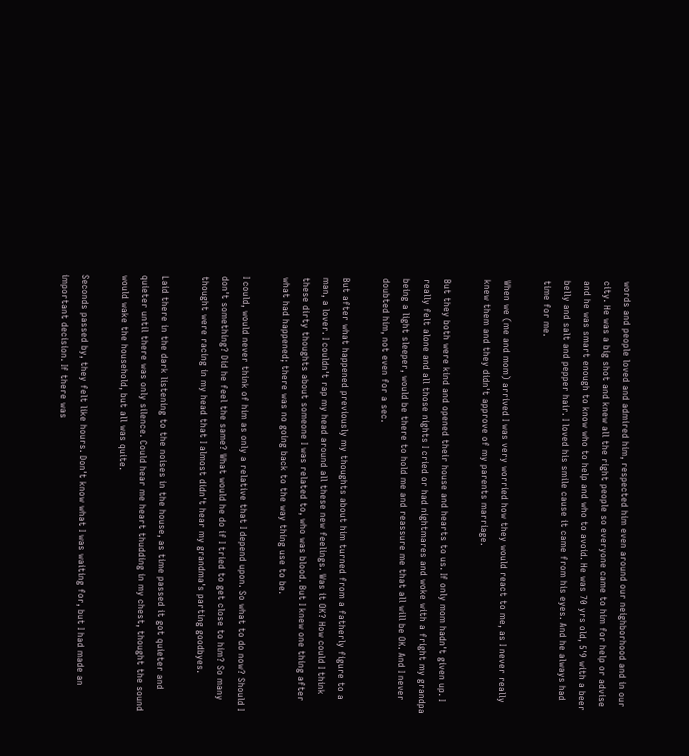words and people loved and admired him, respected him even around our neighborhood and in our city. He was a big shot and knew all the right people so everyone came to him for help or advise and he was smart enough to know who to help and who to avoid. He was 70 yrs old, 5'9 with a beer belly and salt and pepper hair. I loved his smile cause it came from his eyes. And he always had time for me.

When we (me and mom) arrived I was very worried how they would react to me, as I never really knew them and they didn't approve of my parents marriage.

But they both were kind and opened their house and hearts to us. If only mom hadn't given up. I really felt alone and all those nights I cried or had nightmares and woke with a fright my grandpa being a light sleeper, would be there to hold me and reassure me that all will be OK. And I never doubted him, not even for a sec.

But after what happened previously my thoughts about him turned from a fatherly figure to a man, a lover. I couldn't rap my head around all these new feelings. Was it OK? How could I think these dirty thoughts about someone I was related to, who was blood. But I knew one thing after what had happened; there was no going back to the way thing use to be.

I could, would never think of him as only a relative that I depend upon. So what to do now? Should I don't something? Did he feel the same? What would he do if I tried to get close to him? So many thought were racing in my head that I almost didn't hear my grandma's parting goodbyes.

Laid there in the dark listening to the noises in the house, as time passed it got quieter and quieter until there was only silence. Could hear me heart thudding in my chest, thought the sound would wake the household, but all was quite.

Seconds passed by, they felt like hours. Don't know what I was waiting for, but I had made an important decision. If there was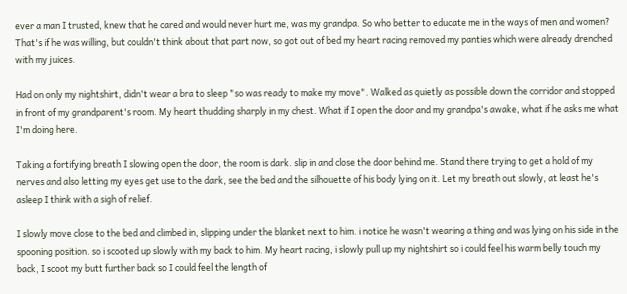ever a man I trusted, knew that he cared and would never hurt me, was my grandpa. So who better to educate me in the ways of men and women? That's if he was willing, but couldn't think about that part now, so got out of bed my heart racing removed my panties which were already drenched with my juices.

Had on only my nightshirt, didn't wear a bra to sleep "so was ready to make my move". Walked as quietly as possible down the corridor and stopped in front of my grandparent's room. My heart thudding sharply in my chest. What if I open the door and my grandpa's awake, what if he asks me what I'm doing here.

Taking a fortifying breath I slowing open the door, the room is dark. slip in and close the door behind me. Stand there trying to get a hold of my nerves and also letting my eyes get use to the dark, see the bed and the silhouette of his body lying on it. Let my breath out slowly, at least he's asleep I think with a sigh of relief.

I slowly move close to the bed and climbed in, slipping under the blanket next to him. i notice he wasn't wearing a thing and was lying on his side in the spooning position. so i scooted up slowly with my back to him. My heart racing, i slowly pull up my nightshirt so i could feel his warm belly touch my back, I scoot my butt further back so I could feel the length of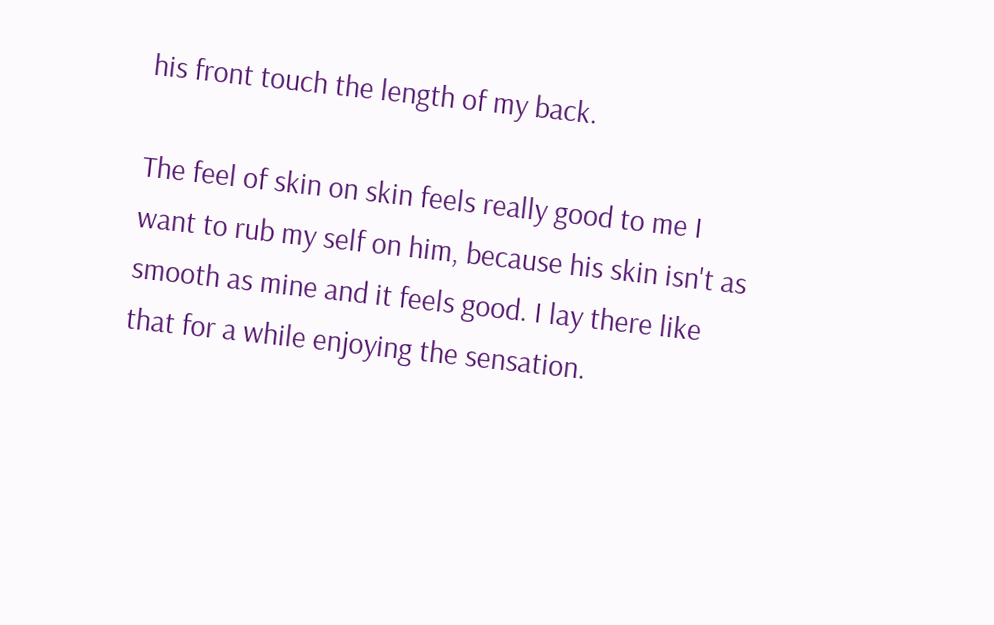his front touch the length of my back.

The feel of skin on skin feels really good to me I want to rub my self on him, because his skin isn't as smooth as mine and it feels good. I lay there like that for a while enjoying the sensation.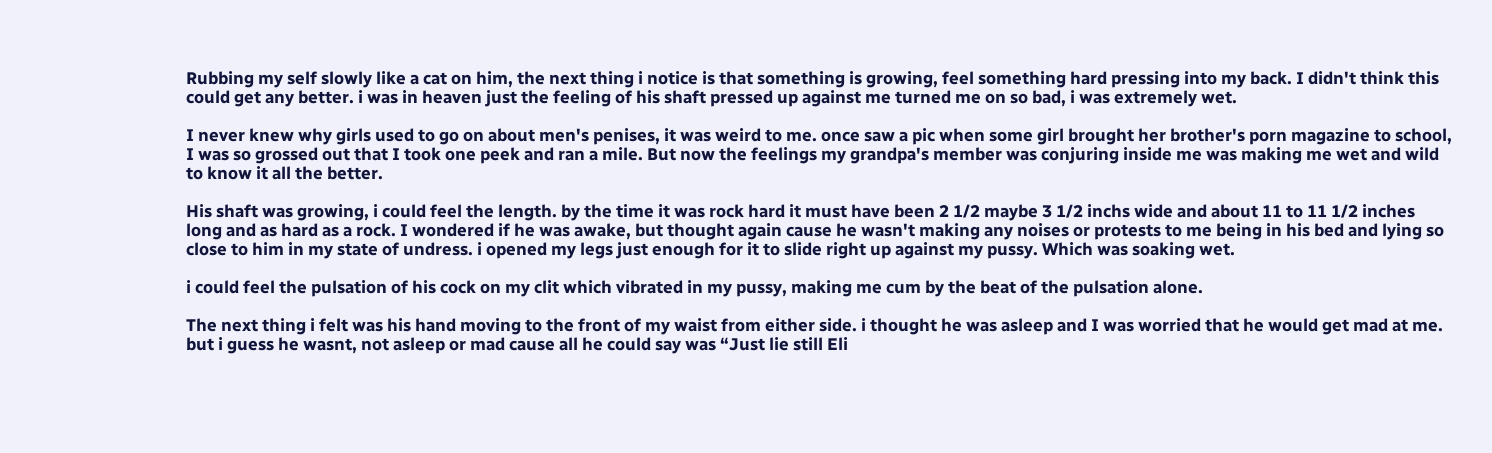Rubbing my self slowly like a cat on him, the next thing i notice is that something is growing, feel something hard pressing into my back. I didn't think this could get any better. i was in heaven just the feeling of his shaft pressed up against me turned me on so bad, i was extremely wet.

I never knew why girls used to go on about men's penises, it was weird to me. once saw a pic when some girl brought her brother's porn magazine to school, I was so grossed out that I took one peek and ran a mile. But now the feelings my grandpa's member was conjuring inside me was making me wet and wild to know it all the better.

His shaft was growing, i could feel the length. by the time it was rock hard it must have been 2 1/2 maybe 3 1/2 inchs wide and about 11 to 11 1/2 inches long and as hard as a rock. I wondered if he was awake, but thought again cause he wasn't making any noises or protests to me being in his bed and lying so close to him in my state of undress. i opened my legs just enough for it to slide right up against my pussy. Which was soaking wet.

i could feel the pulsation of his cock on my clit which vibrated in my pussy, making me cum by the beat of the pulsation alone.

The next thing i felt was his hand moving to the front of my waist from either side. i thought he was asleep and I was worried that he would get mad at me. but i guess he wasnt, not asleep or mad cause all he could say was “Just lie still Eli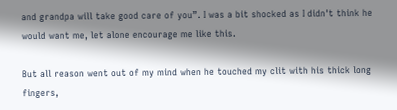and grandpa will take good care of you”. I was a bit shocked as I didn't think he would want me, let alone encourage me like this.

But all reason went out of my mind when he touched my clit with his thick long fingers,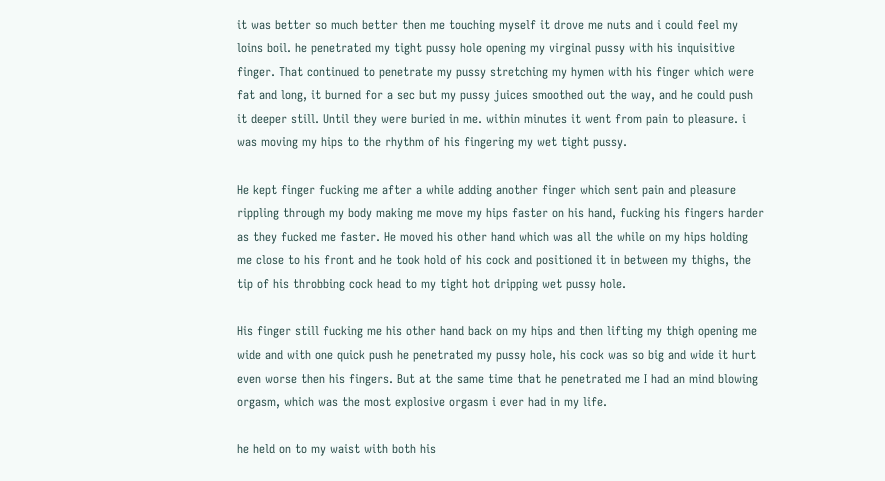it was better so much better then me touching myself it drove me nuts and i could feel my loins boil. he penetrated my tight pussy hole opening my virginal pussy with his inquisitive finger. That continued to penetrate my pussy stretching my hymen with his finger which were fat and long, it burned for a sec but my pussy juices smoothed out the way, and he could push it deeper still. Until they were buried in me. within minutes it went from pain to pleasure. i was moving my hips to the rhythm of his fingering my wet tight pussy.

He kept finger fucking me after a while adding another finger which sent pain and pleasure rippling through my body making me move my hips faster on his hand, fucking his fingers harder as they fucked me faster. He moved his other hand which was all the while on my hips holding me close to his front and he took hold of his cock and positioned it in between my thighs, the tip of his throbbing cock head to my tight hot dripping wet pussy hole.

His finger still fucking me his other hand back on my hips and then lifting my thigh opening me wide and with one quick push he penetrated my pussy hole, his cock was so big and wide it hurt even worse then his fingers. But at the same time that he penetrated me I had an mind blowing orgasm, which was the most explosive orgasm i ever had in my life.

he held on to my waist with both his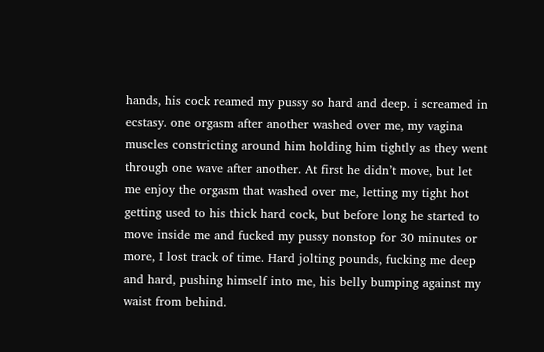hands, his cock reamed my pussy so hard and deep. i screamed in ecstasy. one orgasm after another washed over me, my vagina muscles constricting around him holding him tightly as they went through one wave after another. At first he didn’t move, but let me enjoy the orgasm that washed over me, letting my tight hot getting used to his thick hard cock, but before long he started to move inside me and fucked my pussy nonstop for 30 minutes or more, I lost track of time. Hard jolting pounds, fucking me deep and hard, pushing himself into me, his belly bumping against my waist from behind.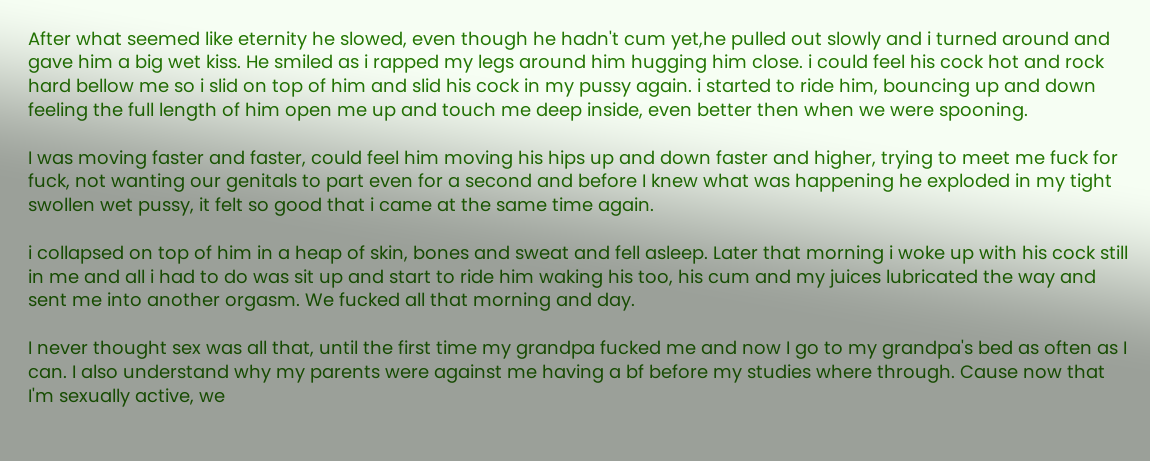After what seemed like eternity he slowed, even though he hadn't cum yet,he pulled out slowly and i turned around and gave him a big wet kiss. He smiled as i rapped my legs around him hugging him close. i could feel his cock hot and rock hard bellow me so i slid on top of him and slid his cock in my pussy again. i started to ride him, bouncing up and down feeling the full length of him open me up and touch me deep inside, even better then when we were spooning.

I was moving faster and faster, could feel him moving his hips up and down faster and higher, trying to meet me fuck for fuck, not wanting our genitals to part even for a second and before I knew what was happening he exploded in my tight swollen wet pussy, it felt so good that i came at the same time again.

i collapsed on top of him in a heap of skin, bones and sweat and fell asleep. Later that morning i woke up with his cock still in me and all i had to do was sit up and start to ride him waking his too, his cum and my juices lubricated the way and sent me into another orgasm. We fucked all that morning and day.

I never thought sex was all that, until the first time my grandpa fucked me and now I go to my grandpa's bed as often as I can. I also understand why my parents were against me having a bf before my studies where through. Cause now that I'm sexually active, we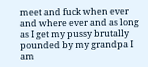meet and fuck when ever and where ever and as long as I get my pussy brutally pounded by my grandpa I am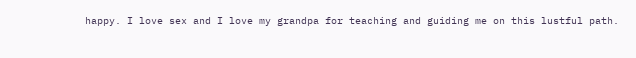happy. I love sex and I love my grandpa for teaching and guiding me on this lustful path.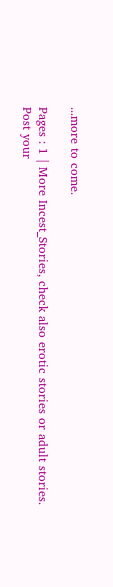...more to come.

Pages : 1 | More Incest_Stories, check also erotic stories or adult stories.
Post your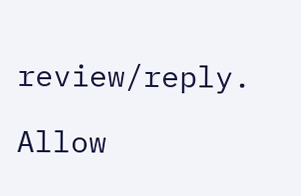review/reply.

Allow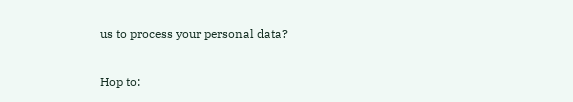us to process your personal data?

Hop to: